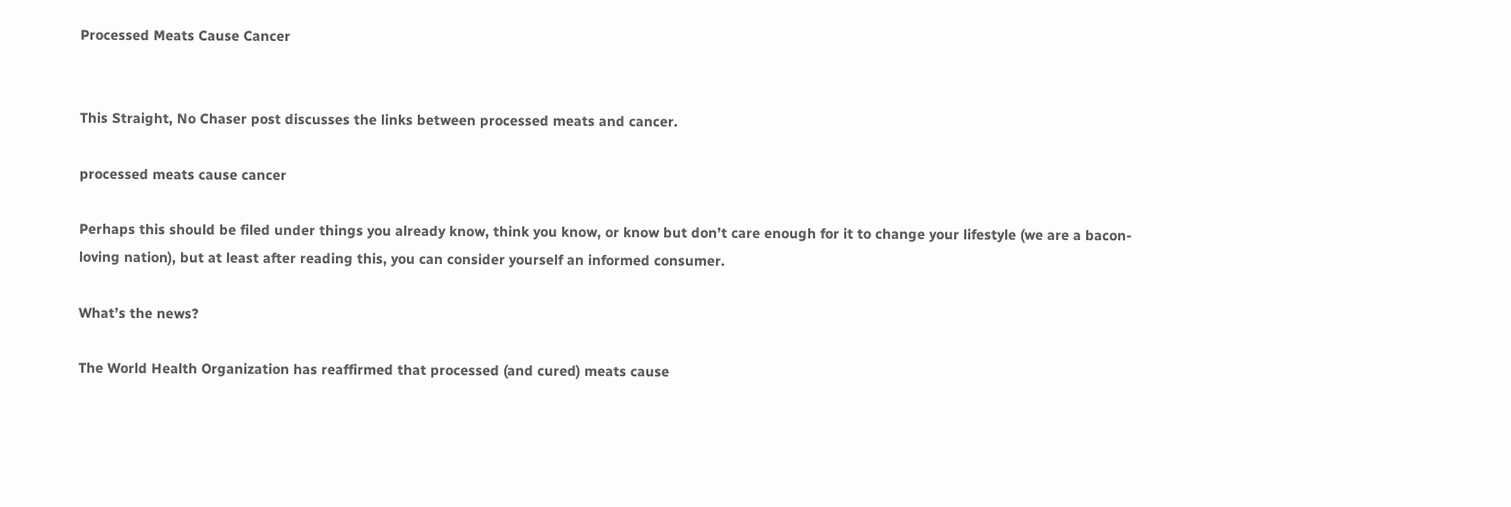Processed Meats Cause Cancer


This Straight, No Chaser post discusses the links between processed meats and cancer.

processed meats cause cancer

Perhaps this should be filed under things you already know, think you know, or know but don’t care enough for it to change your lifestyle (we are a bacon-loving nation), but at least after reading this, you can consider yourself an informed consumer.

What’s the news?

The World Health Organization has reaffirmed that processed (and cured) meats cause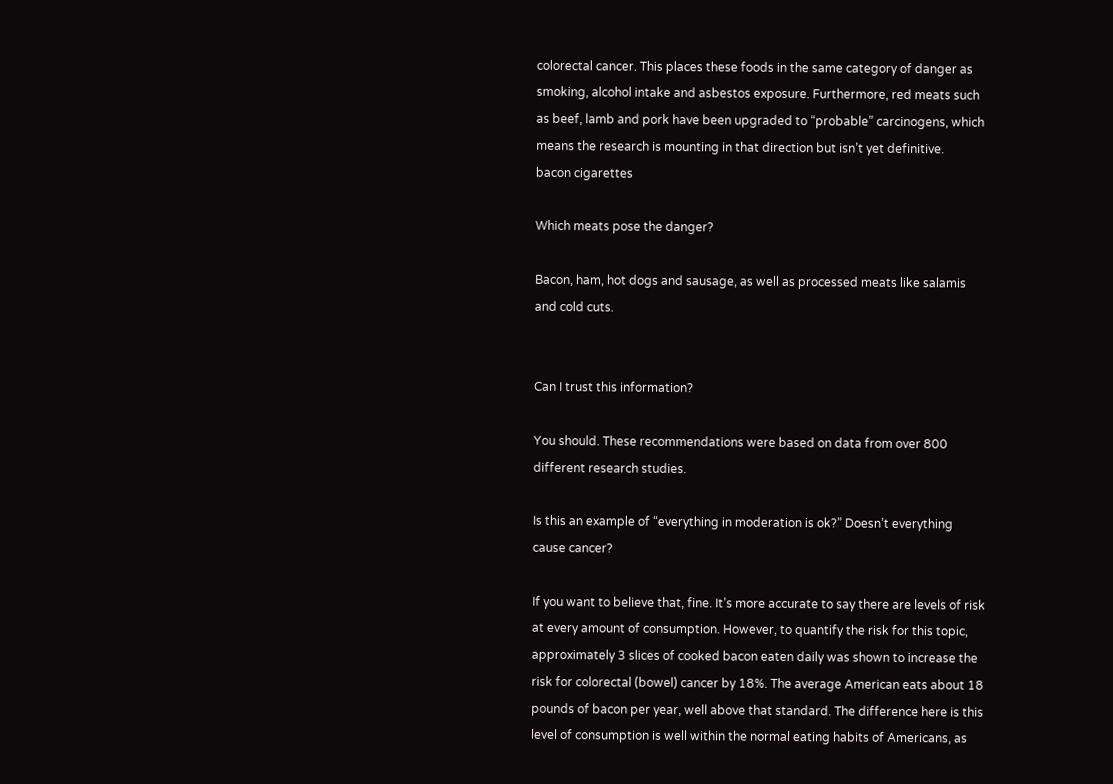colorectal cancer. This places these foods in the same category of danger as smoking, alcohol intake and asbestos exposure. Furthermore, red meats such as beef, lamb and pork have been upgraded to “probable” carcinogens, which means the research is mounting in that direction but isn’t yet definitive.
bacon cigarettes

Which meats pose the danger?

Bacon, ham, hot dogs and sausage, as well as processed meats like salamis and cold cuts.


Can I trust this information?

You should. These recommendations were based on data from over 800 different research studies.

Is this an example of “everything in moderation is ok?” Doesn’t everything cause cancer?

If you want to believe that, fine. It’s more accurate to say there are levels of risk at every amount of consumption. However, to quantify the risk for this topic, approximately 3 slices of cooked bacon eaten daily was shown to increase the risk for colorectal (bowel) cancer by 18%. The average American eats about 18 pounds of bacon per year, well above that standard. The difference here is this level of consumption is well within the normal eating habits of Americans, as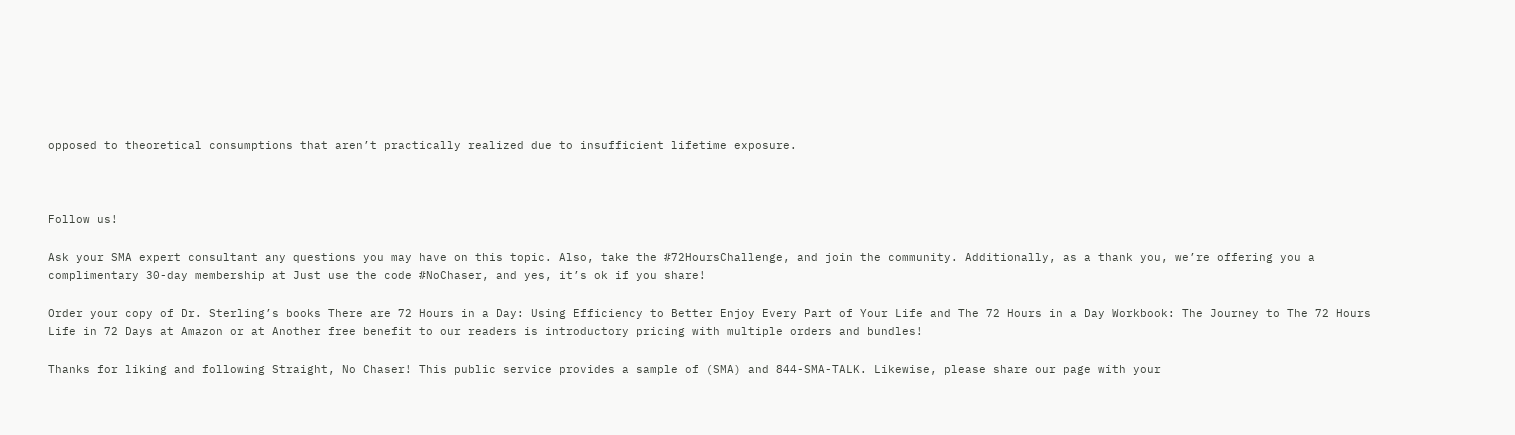opposed to theoretical consumptions that aren’t practically realized due to insufficient lifetime exposure.



Follow us!

Ask your SMA expert consultant any questions you may have on this topic. Also, take the #72HoursChallenge, and join the community. Additionally, as a thank you, we’re offering you a complimentary 30-day membership at Just use the code #NoChaser, and yes, it’s ok if you share!

Order your copy of Dr. Sterling’s books There are 72 Hours in a Day: Using Efficiency to Better Enjoy Every Part of Your Life and The 72 Hours in a Day Workbook: The Journey to The 72 Hours Life in 72 Days at Amazon or at Another free benefit to our readers is introductory pricing with multiple orders and bundles!

Thanks for liking and following Straight, No Chaser! This public service provides a sample of (SMA) and 844-SMA-TALK. Likewise, please share our page with your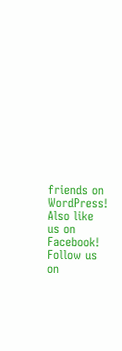friends on WordPress! Also like us on Facebook! Follow us on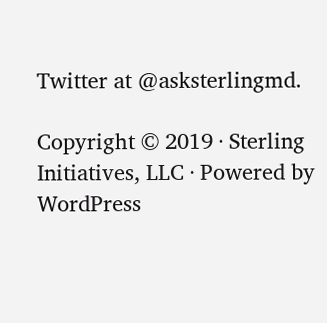Twitter at @asksterlingmd.

Copyright © 2019 · Sterling Initiatives, LLC · Powered by WordPress